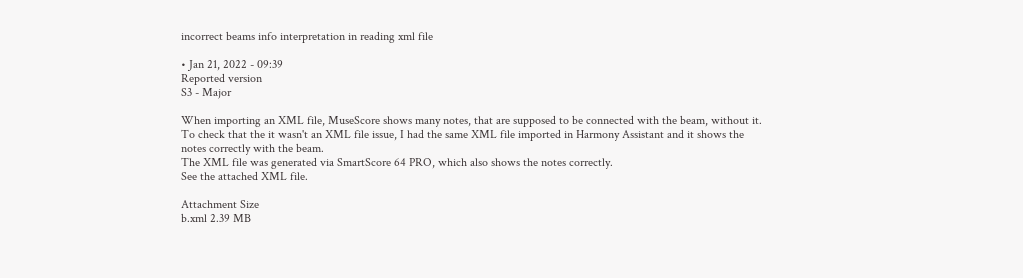incorrect beams info interpretation in reading xml file

• Jan 21, 2022 - 09:39
Reported version
S3 - Major

When importing an XML file, MuseScore shows many notes, that are supposed to be connected with the beam, without it.
To check that the it wasn't an XML file issue, I had the same XML file imported in Harmony Assistant and it shows the notes correctly with the beam.
The XML file was generated via SmartScore 64 PRO, which also shows the notes correctly.
See the attached XML file.

Attachment Size
b.xml 2.39 MB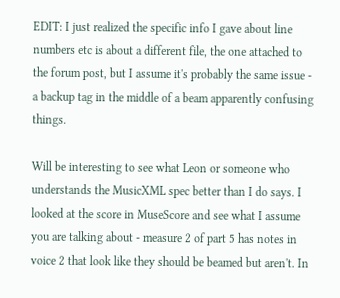EDIT: I just realized the specific info I gave about line numbers etc is about a different file, the one attached to the forum post, but I assume it's probably the same issue - a backup tag in the middle of a beam apparently confusing things.

Will be interesting to see what Leon or someone who understands the MusicXML spec better than I do says. I looked at the score in MuseScore and see what I assume you are talking about - measure 2 of part 5 has notes in voice 2 that look like they should be beamed but aren't. In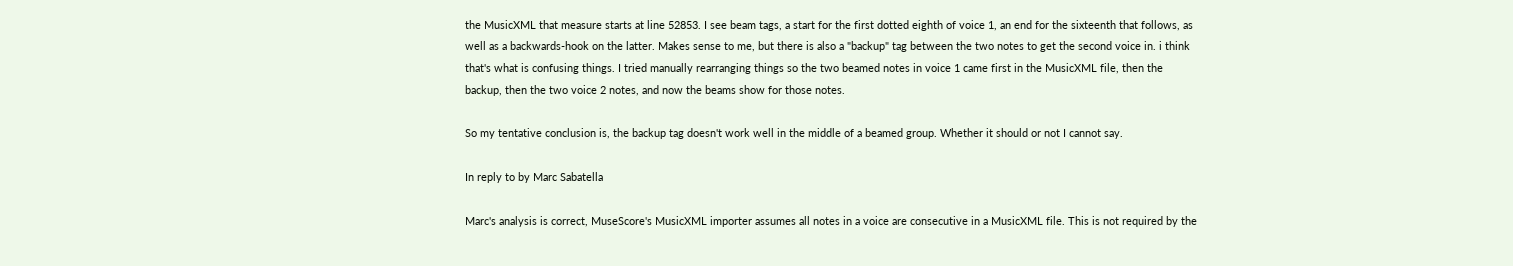the MusicXML that measure starts at line 52853. I see beam tags, a start for the first dotted eighth of voice 1, an end for the sixteenth that follows, as well as a backwards-hook on the latter. Makes sense to me, but there is also a "backup" tag between the two notes to get the second voice in. i think that's what is confusing things. I tried manually rearranging things so the two beamed notes in voice 1 came first in the MusicXML file, then the backup, then the two voice 2 notes, and now the beams show for those notes.

So my tentative conclusion is, the backup tag doesn't work well in the middle of a beamed group. Whether it should or not I cannot say.

In reply to by Marc Sabatella

Marc's analysis is correct, MuseScore's MusicXML importer assumes all notes in a voice are consecutive in a MusicXML file. This is not required by the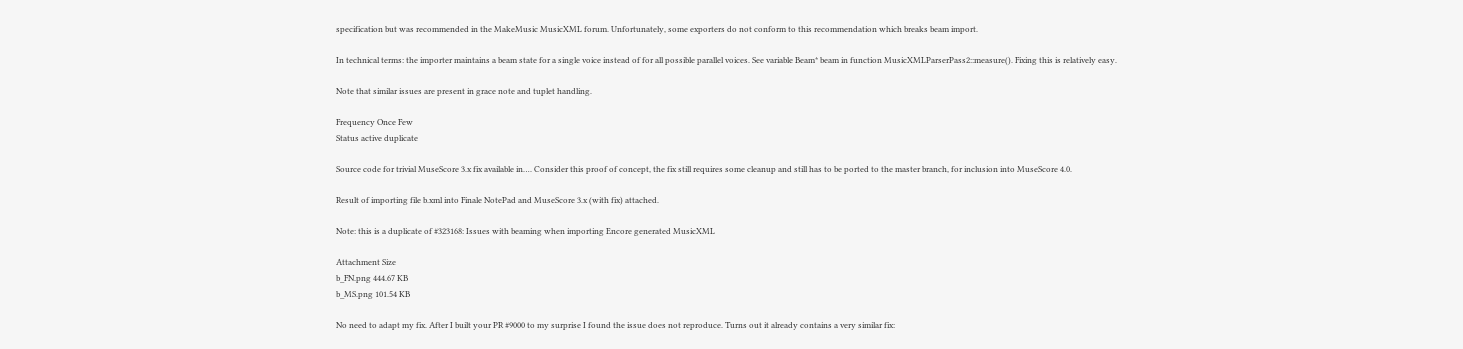specification but was recommended in the MakeMusic MusicXML forum. Unfortunately, some exporters do not conform to this recommendation which breaks beam import.

In technical terms: the importer maintains a beam state for a single voice instead of for all possible parallel voices. See variable Beam* beam in function MusicXMLParserPass2::measure(). Fixing this is relatively easy.

Note that similar issues are present in grace note and tuplet handling.

Frequency Once Few
Status active duplicate

Source code for trivial MuseScore 3.x fix available in…. Consider this proof of concept, the fix still requires some cleanup and still has to be ported to the master branch, for inclusion into MuseScore 4.0.

Result of importing file b.xml into Finale NotePad and MuseScore 3.x (with fix) attached.

Note: this is a duplicate of #323168: Issues with beaming when importing Encore generated MusicXML

Attachment Size
b_FN.png 444.67 KB
b_MS.png 101.54 KB

No need to adapt my fix. After I built your PR #9000 to my surprise I found the issue does not reproduce. Turns out it already contains a very similar fix: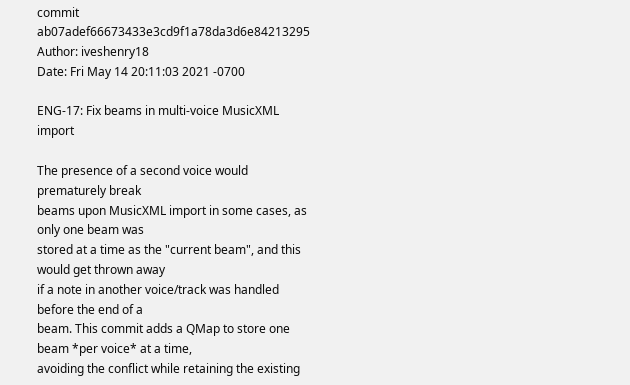commit ab07adef66673433e3cd9f1a78da3d6e84213295
Author: iveshenry18
Date: Fri May 14 20:11:03 2021 -0700

ENG-17: Fix beams in multi-voice MusicXML import

The presence of a second voice would prematurely break
beams upon MusicXML import in some cases, as only one beam was
stored at a time as the "current beam", and this would get thrown away
if a note in another voice/track was handled before the end of a
beam. This commit adds a QMap to store one beam *per voice* at a time,
avoiding the conflict while retaining the existing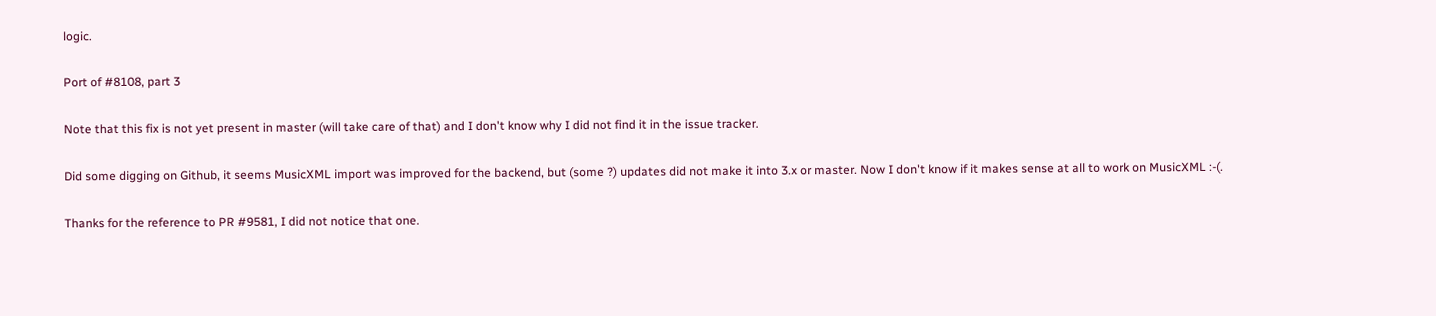logic.

Port of #8108, part 3

Note that this fix is not yet present in master (will take care of that) and I don't know why I did not find it in the issue tracker.

Did some digging on Github, it seems MusicXML import was improved for the backend, but (some ?) updates did not make it into 3.x or master. Now I don't know if it makes sense at all to work on MusicXML :-(.

Thanks for the reference to PR #9581, I did not notice that one.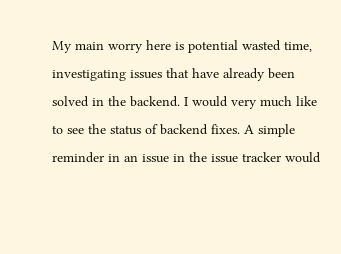My main worry here is potential wasted time, investigating issues that have already been solved in the backend. I would very much like to see the status of backend fixes. A simple reminder in an issue in the issue tracker would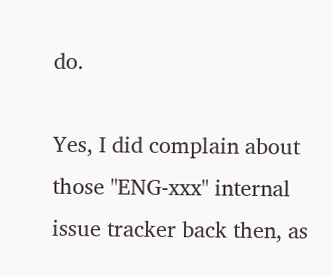do.

Yes, I did complain about those "ENG-xxx" internal issue tracker back then, as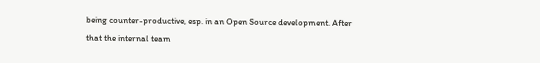being counter-productive, esp. in an Open Source development. After that the internal team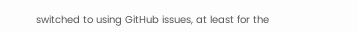switched to using GitHub issues, at least for the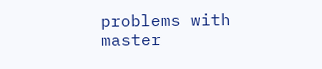problems with master